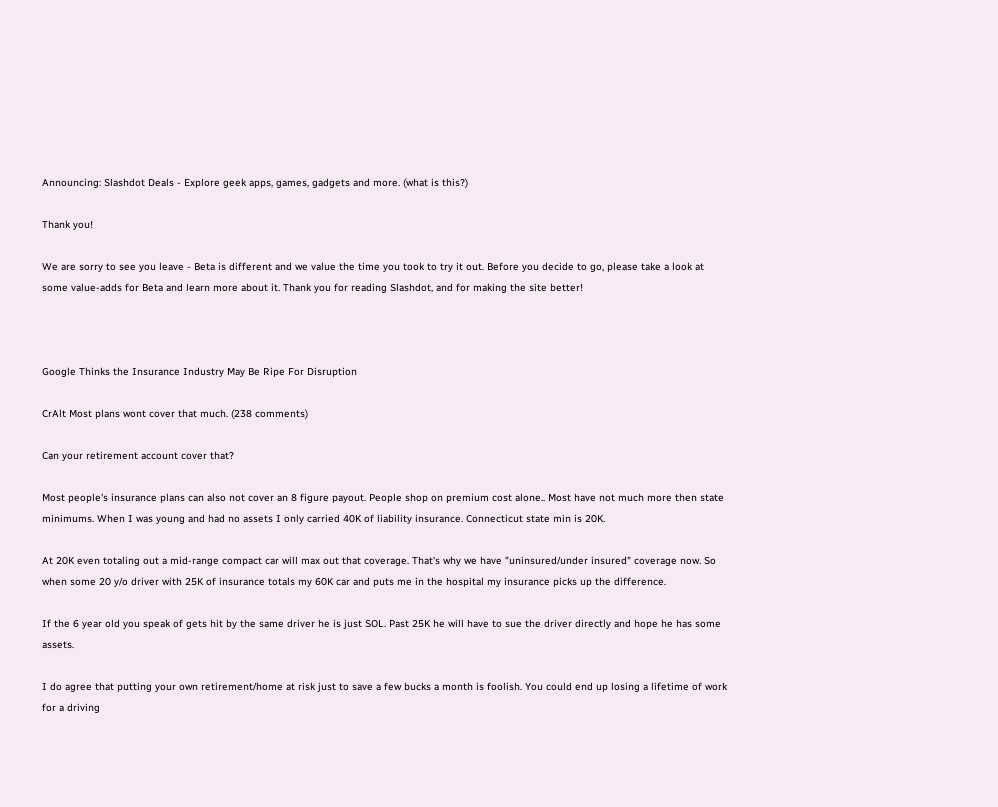Announcing: Slashdot Deals - Explore geek apps, games, gadgets and more. (what is this?)

Thank you!

We are sorry to see you leave - Beta is different and we value the time you took to try it out. Before you decide to go, please take a look at some value-adds for Beta and learn more about it. Thank you for reading Slashdot, and for making the site better!



Google Thinks the Insurance Industry May Be Ripe For Disruption

CrAlt Most plans wont cover that much. (238 comments)

Can your retirement account cover that?

Most people's insurance plans can also not cover an 8 figure payout. People shop on premium cost alone.. Most have not much more then state minimums. When I was young and had no assets I only carried 40K of liability insurance. Connecticut state min is 20K.

At 20K even totaling out a mid-range compact car will max out that coverage. That's why we have "uninsured/under insured" coverage now. So when some 20 y/o driver with 25K of insurance totals my 60K car and puts me in the hospital my insurance picks up the difference.

If the 6 year old you speak of gets hit by the same driver he is just SOL. Past 25K he will have to sue the driver directly and hope he has some assets.

I do agree that putting your own retirement/home at risk just to save a few bucks a month is foolish. You could end up losing a lifetime of work for a driving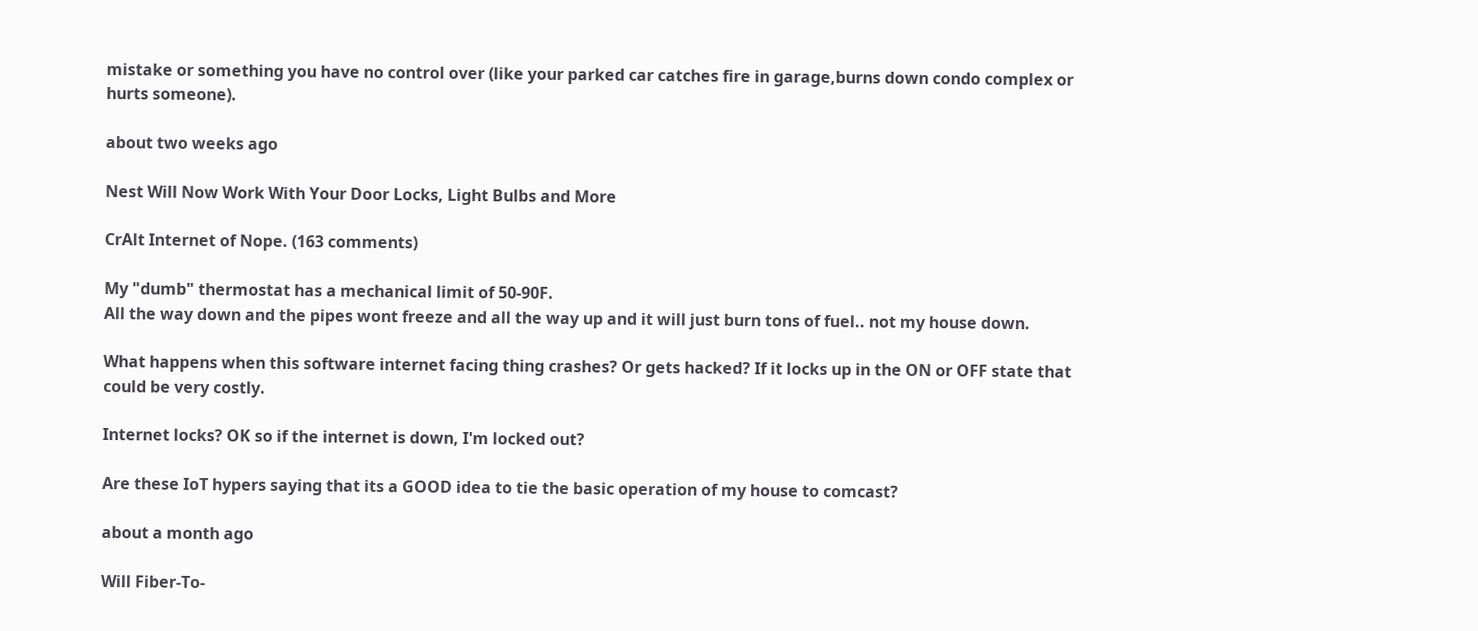mistake or something you have no control over (like your parked car catches fire in garage,burns down condo complex or hurts someone).

about two weeks ago

Nest Will Now Work With Your Door Locks, Light Bulbs and More

CrAlt Internet of Nope. (163 comments)

My "dumb" thermostat has a mechanical limit of 50-90F.
All the way down and the pipes wont freeze and all the way up and it will just burn tons of fuel.. not my house down.

What happens when this software internet facing thing crashes? Or gets hacked? If it locks up in the ON or OFF state that could be very costly.

Internet locks? OK so if the internet is down, I'm locked out?

Are these IoT hypers saying that its a GOOD idea to tie the basic operation of my house to comcast?

about a month ago

Will Fiber-To-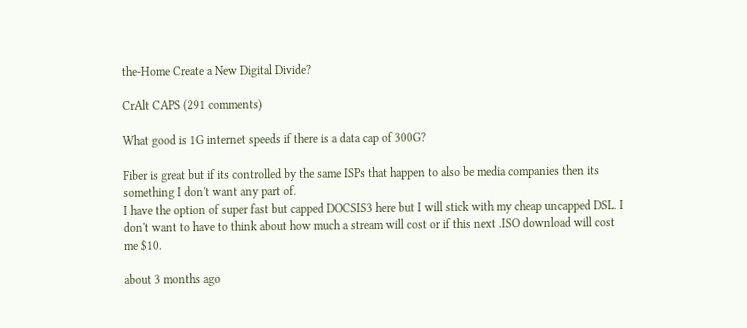the-Home Create a New Digital Divide?

CrAlt CAPS (291 comments)

What good is 1G internet speeds if there is a data cap of 300G?

Fiber is great but if its controlled by the same ISPs that happen to also be media companies then its something I don't want any part of.
I have the option of super fast but capped DOCSIS3 here but I will stick with my cheap uncapped DSL. I don't want to have to think about how much a stream will cost or if this next .ISO download will cost me $10.

about 3 months ago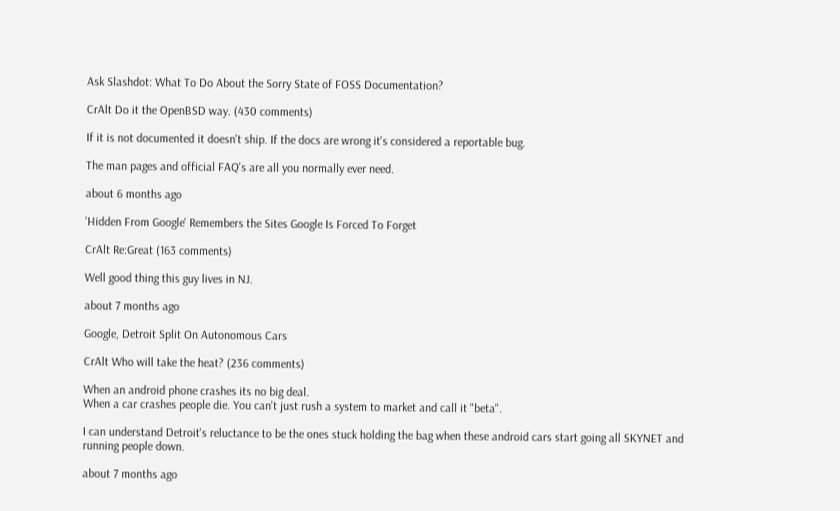Ask Slashdot: What To Do About the Sorry State of FOSS Documentation?

CrAlt Do it the OpenBSD way. (430 comments)

If it is not documented it doesn't ship. If the docs are wrong it's considered a reportable bug.

The man pages and official FAQ's are all you normally ever need.

about 6 months ago

'Hidden From Google' Remembers the Sites Google Is Forced To Forget

CrAlt Re:Great (163 comments)

Well good thing this guy lives in NJ.

about 7 months ago

Google, Detroit Split On Autonomous Cars

CrAlt Who will take the heat? (236 comments)

When an android phone crashes its no big deal.
When a car crashes people die. You can't just rush a system to market and call it "beta".

I can understand Detroit's reluctance to be the ones stuck holding the bag when these android cars start going all SKYNET and running people down.

about 7 months ago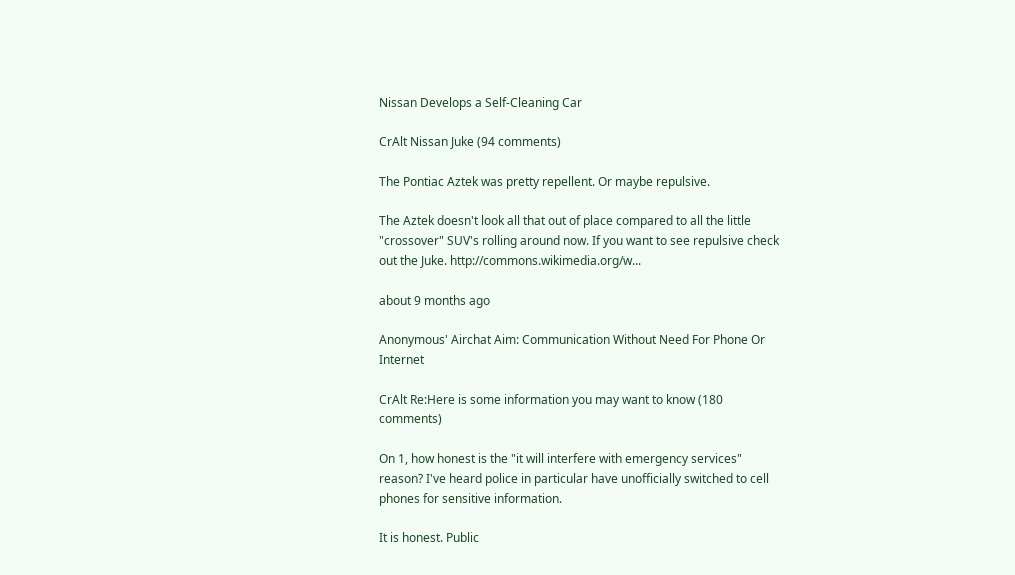Nissan Develops a Self-Cleaning Car

CrAlt Nissan Juke (94 comments)

The Pontiac Aztek was pretty repellent. Or maybe repulsive.

The Aztek doesn't look all that out of place compared to all the little "crossover" SUV's rolling around now. If you want to see repulsive check out the Juke. http://commons.wikimedia.org/w...

about 9 months ago

Anonymous' Airchat Aim: Communication Without Need For Phone Or Internet

CrAlt Re:Here is some information you may want to know (180 comments)

On 1, how honest is the "it will interfere with emergency services" reason? I've heard police in particular have unofficially switched to cell phones for sensitive information.

It is honest. Public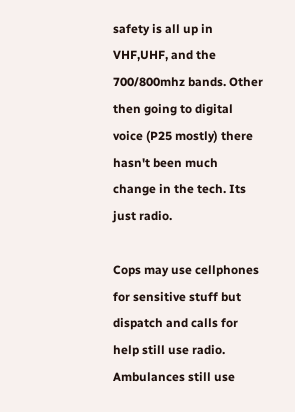safety is all up in VHF,UHF, and the 700/800mhz bands. Other then going to digital voice (P25 mostly) there hasn't been much change in the tech. Its just radio.

Cops may use cellphones for sensitive stuff but dispatch and calls for help still use radio. Ambulances still use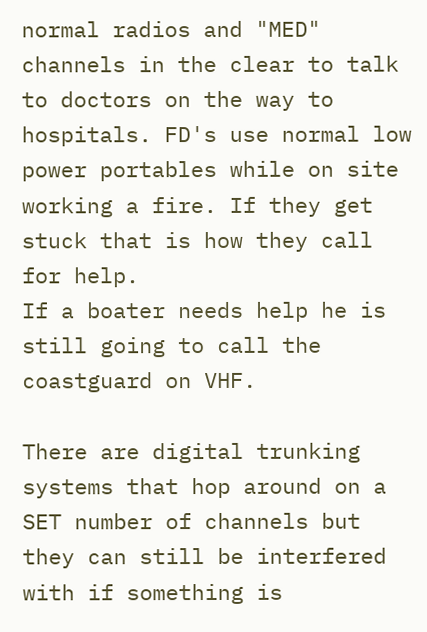normal radios and "MED" channels in the clear to talk to doctors on the way to hospitals. FD's use normal low power portables while on site working a fire. If they get stuck that is how they call for help.
If a boater needs help he is still going to call the coastguard on VHF.

There are digital trunking systems that hop around on a SET number of channels but they can still be interfered with if something is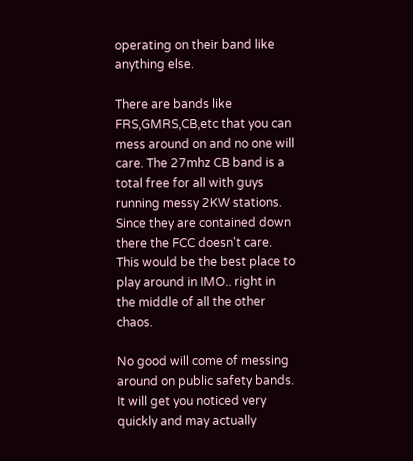operating on their band like anything else.

There are bands like FRS,GMRS,CB,etc that you can mess around on and no one will care. The 27mhz CB band is a total free for all with guys running messy 2KW stations. Since they are contained down there the FCC doesn't care. This would be the best place to play around in IMO.. right in the middle of all the other chaos.

No good will come of messing around on public safety bands. It will get you noticed very quickly and may actually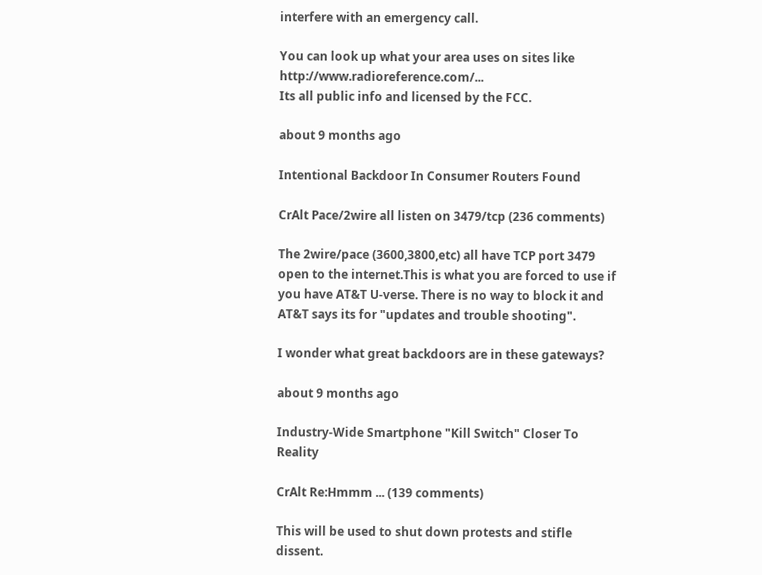interfere with an emergency call.

You can look up what your area uses on sites like http://www.radioreference.com/...
Its all public info and licensed by the FCC.

about 9 months ago

Intentional Backdoor In Consumer Routers Found

CrAlt Pace/2wire all listen on 3479/tcp (236 comments)

The 2wire/pace (3600,3800,etc) all have TCP port 3479 open to the internet.This is what you are forced to use if you have AT&T U-verse. There is no way to block it and AT&T says its for "updates and trouble shooting".

I wonder what great backdoors are in these gateways?

about 9 months ago

Industry-Wide Smartphone "Kill Switch" Closer To Reality

CrAlt Re:Hmmm ... (139 comments)

This will be used to shut down protests and stifle dissent.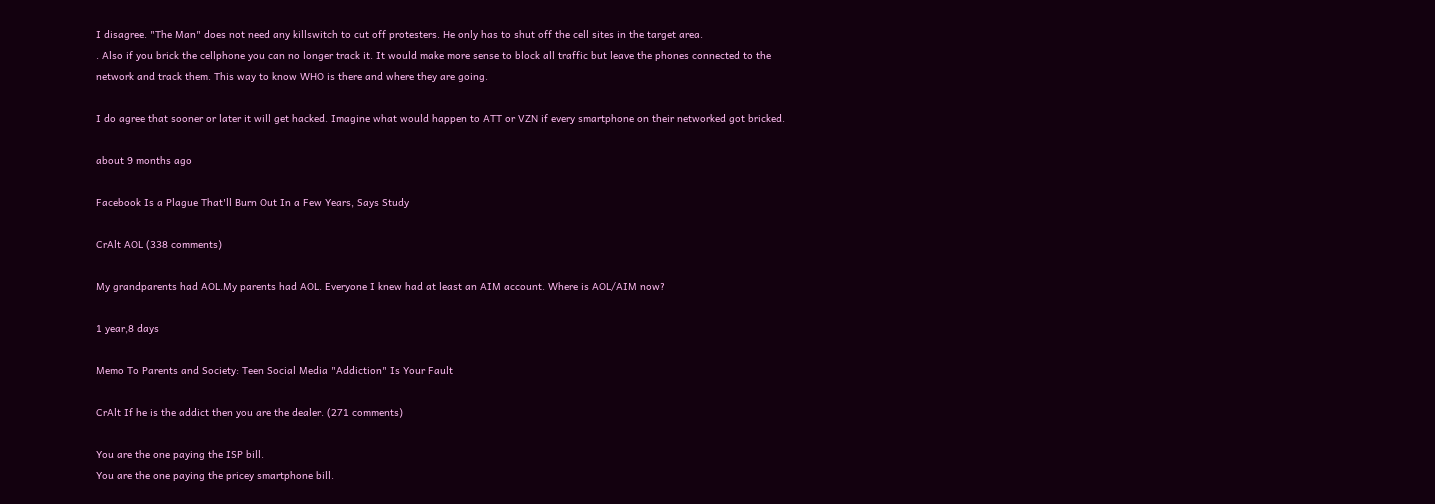I disagree. "The Man" does not need any killswitch to cut off protesters. He only has to shut off the cell sites in the target area.
. Also if you brick the cellphone you can no longer track it. It would make more sense to block all traffic but leave the phones connected to the network and track them. This way to know WHO is there and where they are going.

I do agree that sooner or later it will get hacked. Imagine what would happen to ATT or VZN if every smartphone on their networked got bricked.

about 9 months ago

Facebook Is a Plague That'll Burn Out In a Few Years, Says Study

CrAlt AOL (338 comments)

My grandparents had AOL.My parents had AOL. Everyone I knew had at least an AIM account. Where is AOL/AIM now?

1 year,8 days

Memo To Parents and Society: Teen Social Media "Addiction" Is Your Fault

CrAlt If he is the addict then you are the dealer. (271 comments)

You are the one paying the ISP bill.
You are the one paying the pricey smartphone bill.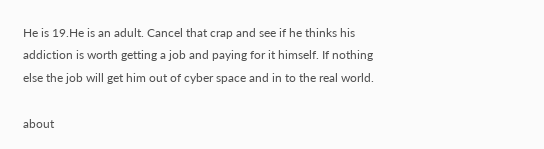He is 19.He is an adult. Cancel that crap and see if he thinks his addiction is worth getting a job and paying for it himself. If nothing else the job will get him out of cyber space and in to the real world.

about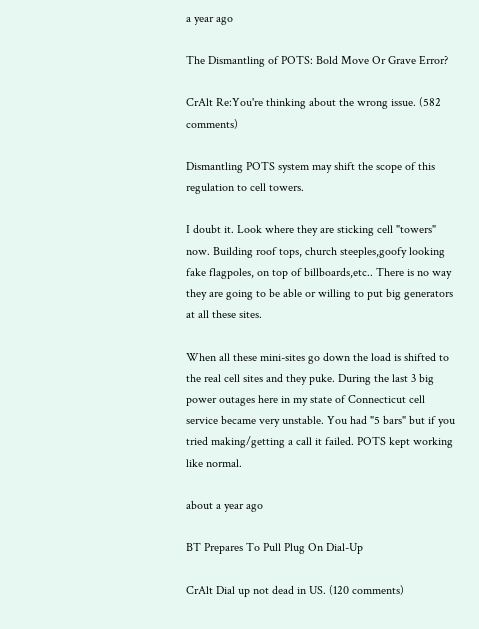a year ago

The Dismantling of POTS: Bold Move Or Grave Error?

CrAlt Re:You're thinking about the wrong issue. (582 comments)

Dismantling POTS system may shift the scope of this regulation to cell towers.

I doubt it. Look where they are sticking cell "towers" now. Building roof tops, church steeples,goofy looking fake flagpoles, on top of billboards,etc.. There is no way they are going to be able or willing to put big generators at all these sites.

When all these mini-sites go down the load is shifted to the real cell sites and they puke. During the last 3 big power outages here in my state of Connecticut cell service became very unstable. You had "5 bars" but if you tried making/getting a call it failed. POTS kept working like normal.

about a year ago

BT Prepares To Pull Plug On Dial-Up

CrAlt Dial up not dead in US. (120 comments)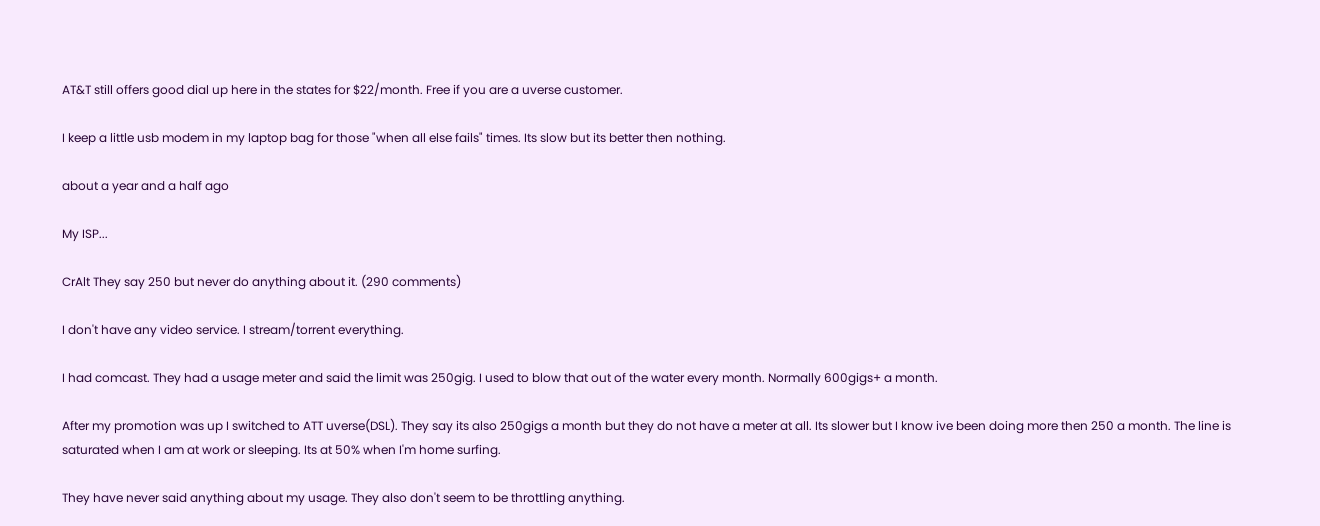AT&T still offers good dial up here in the states for $22/month. Free if you are a uverse customer.

I keep a little usb modem in my laptop bag for those "when all else fails" times. Its slow but its better then nothing.

about a year and a half ago

My ISP...

CrAlt They say 250 but never do anything about it. (290 comments)

I don't have any video service. I stream/torrent everything.

I had comcast. They had a usage meter and said the limit was 250gig. I used to blow that out of the water every month. Normally 600gigs+ a month.

After my promotion was up I switched to ATT uverse(DSL). They say its also 250gigs a month but they do not have a meter at all. Its slower but I know ive been doing more then 250 a month. The line is saturated when I am at work or sleeping. Its at 50% when I'm home surfing.

They have never said anything about my usage. They also don't seem to be throttling anything.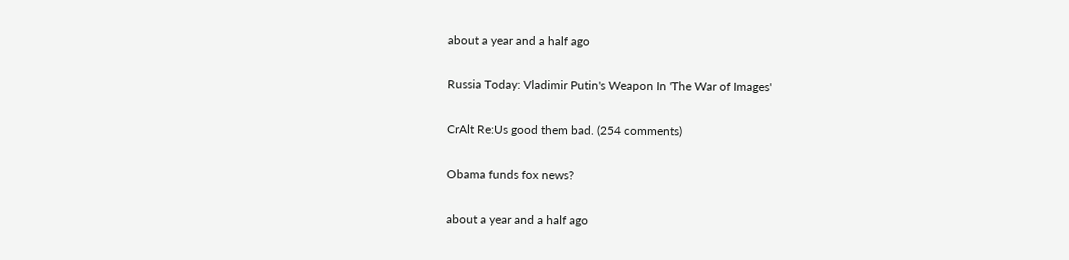about a year and a half ago

Russia Today: Vladimir Putin's Weapon In 'The War of Images'

CrAlt Re:Us good them bad. (254 comments)

Obama funds fox news?

about a year and a half ago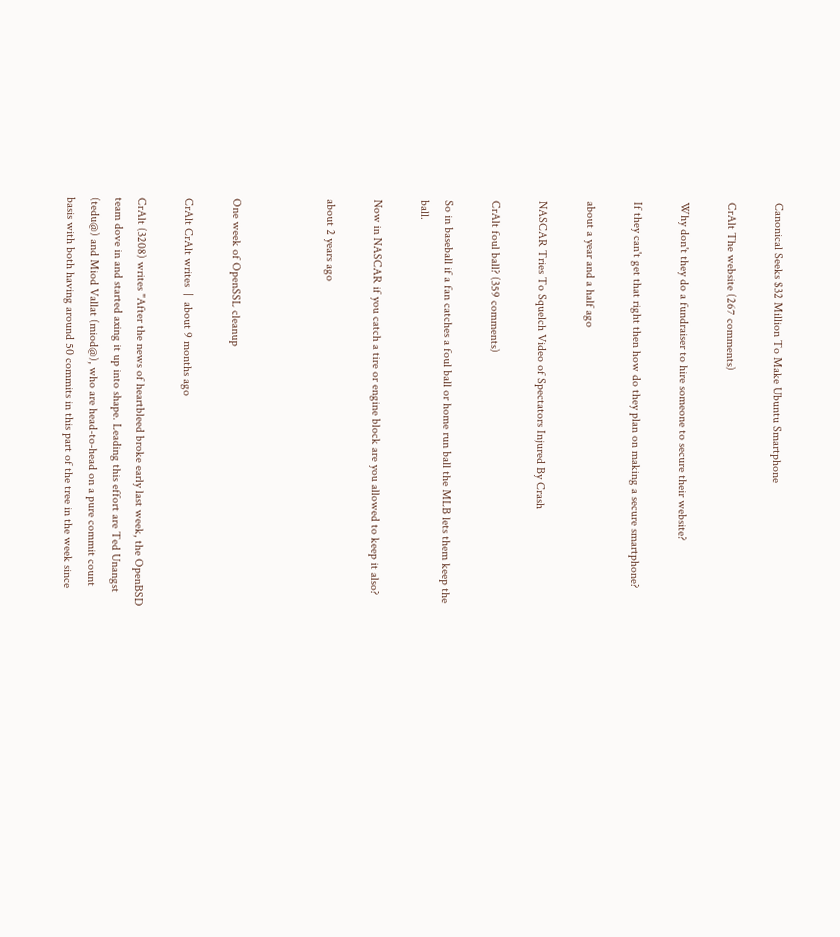Canonical Seeks $32 Million To Make Ubuntu Smartphone

CrAlt The website (267 comments)

Why don't they do a fundraiser to hire someone to secure their website?

If they can't get that right then how do they plan on making a secure smartphone?

about a year and a half ago

NASCAR Tries To Squelch Video of Spectators Injured By Crash

CrAlt foul ball? (359 comments)

So in baseball if a fan catches a foul ball or home run ball the MLB lets them keep the ball.

Now in NASCAR if you catch a tire or engine block are you allowed to keep it also?

about 2 years ago



One week of OpenSSL cleanup

CrAlt CrAlt writes  |  about 9 months ago

CrAlt (3208) writes "After the news of heartbleed broke early last week, the OpenBSD team dove in and started axing it up into shape. Leading this effort are Ted Unangst (tedu@) and Miod Vallat (miod@), who are head-to-head on a pure commit count basis with both having around 50 commits in this part of the tree in the week since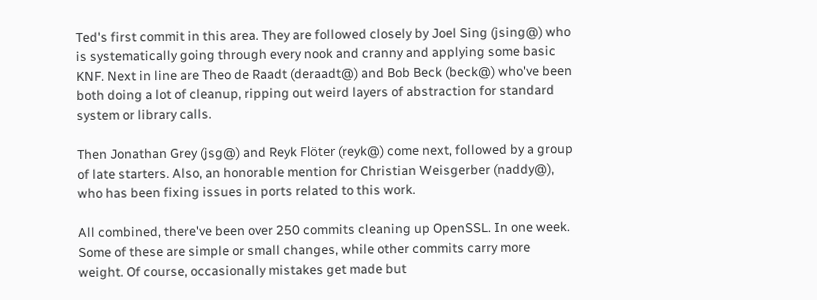Ted's first commit in this area. They are followed closely by Joel Sing (jsing@) who is systematically going through every nook and cranny and applying some basic KNF. Next in line are Theo de Raadt (deraadt@) and Bob Beck (beck@) who've been both doing a lot of cleanup, ripping out weird layers of abstraction for standard system or library calls.

Then Jonathan Grey (jsg@) and Reyk Flöter (reyk@) come next, followed by a group of late starters. Also, an honorable mention for Christian Weisgerber (naddy@), who has been fixing issues in ports related to this work.

All combined, there've been over 250 commits cleaning up OpenSSL. In one week. Some of these are simple or small changes, while other commits carry more weight. Of course, occasionally mistakes get made but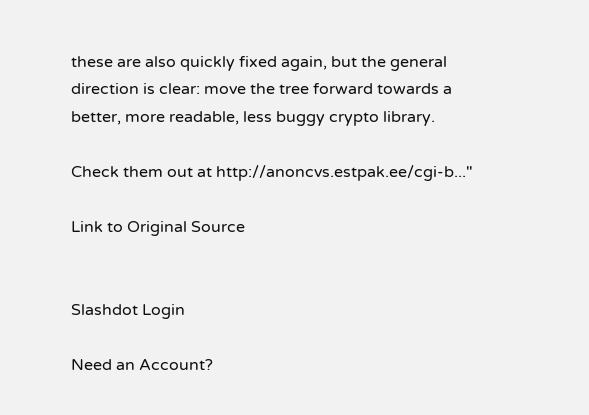these are also quickly fixed again, but the general direction is clear: move the tree forward towards a better, more readable, less buggy crypto library.

Check them out at http://anoncvs.estpak.ee/cgi-b..."

Link to Original Source


Slashdot Login

Need an Account?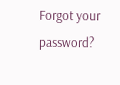Forgot your password?